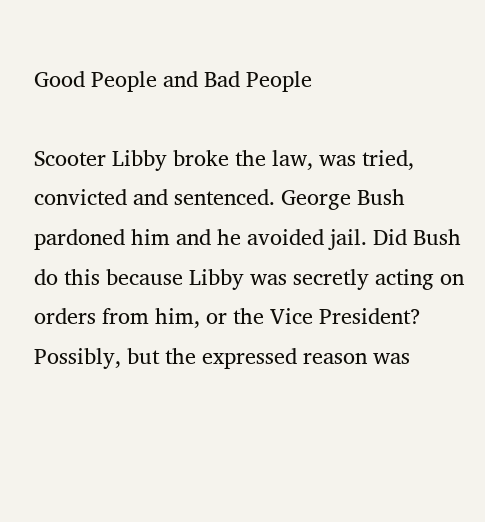Good People and Bad People

Scooter Libby broke the law, was tried, convicted and sentenced. George Bush pardoned him and he avoided jail. Did Bush do this because Libby was secretly acting on orders from him, or the Vice President? Possibly, but the expressed reason was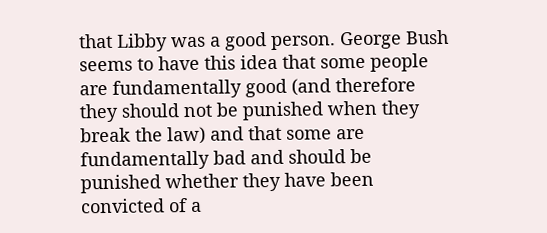that Libby was a good person. George Bush seems to have this idea that some people are fundamentally good (and therefore they should not be punished when they break the law) and that some are fundamentally bad and should be punished whether they have been convicted of a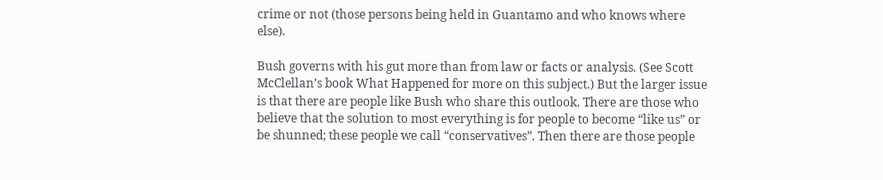crime or not (those persons being held in Guantamo and who knows where else).

Bush governs with his gut more than from law or facts or analysis. (See Scott McClellan’s book What Happened for more on this subject.) But the larger issue is that there are people like Bush who share this outlook. There are those who believe that the solution to most everything is for people to become “like us” or be shunned; these people we call “conservatives”. Then there are those people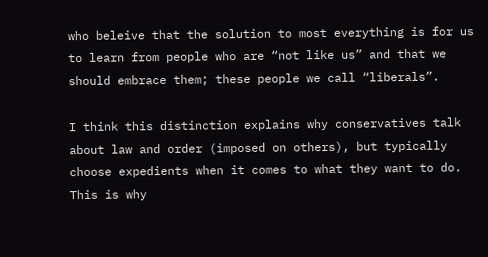who beleive that the solution to most everything is for us to learn from people who are “not like us” and that we should embrace them; these people we call “liberals”.

I think this distinction explains why conservatives talk about law and order (imposed on others), but typically choose expedients when it comes to what they want to do. This is why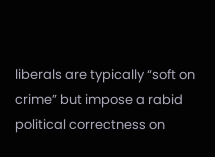liberals are typically “soft on crime” but impose a rabid political correctness on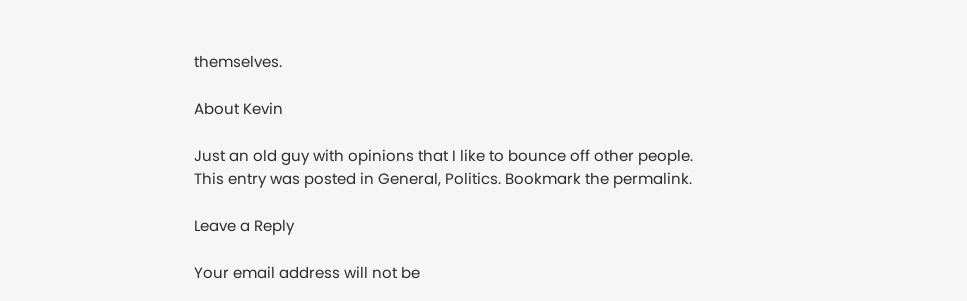themselves.

About Kevin

Just an old guy with opinions that I like to bounce off other people.
This entry was posted in General, Politics. Bookmark the permalink.

Leave a Reply

Your email address will not be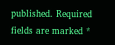published. Required fields are marked *